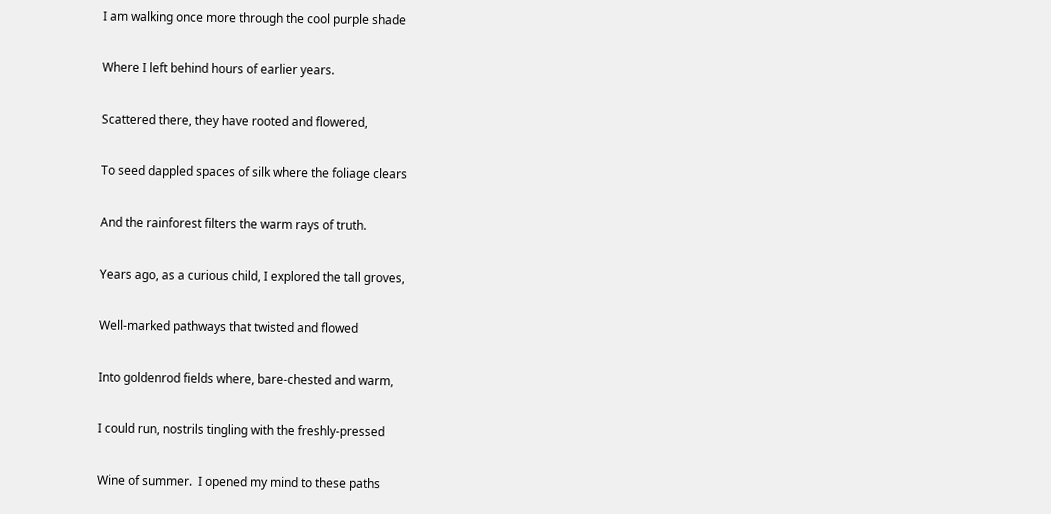I am walking once more through the cool purple shade

Where I left behind hours of earlier years.

Scattered there, they have rooted and flowered,

To seed dappled spaces of silk where the foliage clears

And the rainforest filters the warm rays of truth.

Years ago, as a curious child, I explored the tall groves,

Well-marked pathways that twisted and flowed

Into goldenrod fields where, bare-chested and warm,

I could run, nostrils tingling with the freshly-pressed

Wine of summer.  I opened my mind to these paths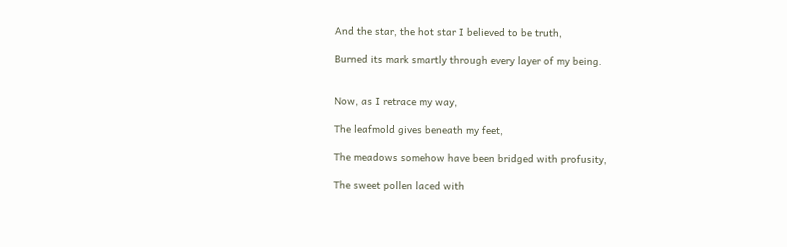And the star, the hot star I believed to be truth,

Burned its mark smartly through every layer of my being.


Now, as I retrace my way,

The leafmold gives beneath my feet,

The meadows somehow have been bridged with profusity,

The sweet pollen laced with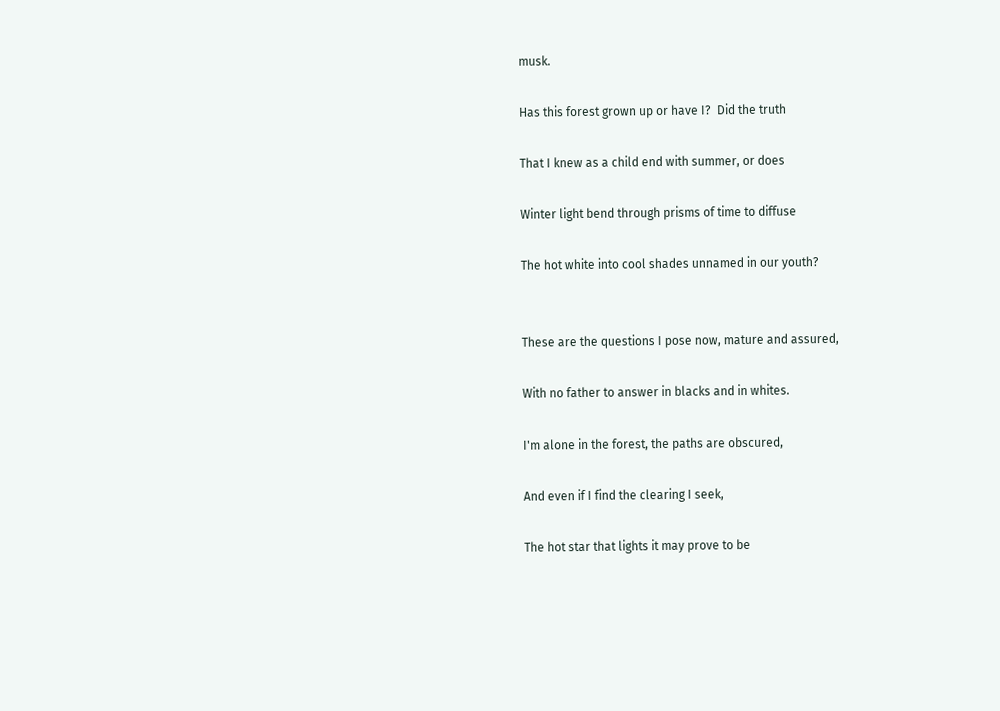musk.

Has this forest grown up or have I?  Did the truth

That I knew as a child end with summer, or does

Winter light bend through prisms of time to diffuse

The hot white into cool shades unnamed in our youth?


These are the questions I pose now, mature and assured,

With no father to answer in blacks and in whites.

I'm alone in the forest, the paths are obscured,

And even if I find the clearing I seek,

The hot star that lights it may prove to be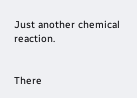Just another chemical reaction.


There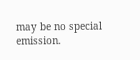may be no special emission.